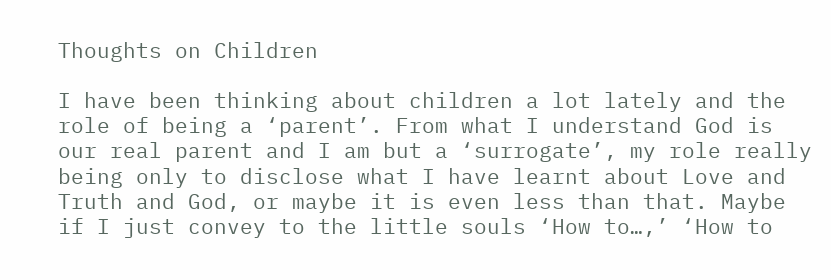Thoughts on Children

I have been thinking about children a lot lately and the role of being a ‘parent’. From what I understand God is our real parent and I am but a ‘surrogate’, my role really being only to disclose what I have learnt about Love and Truth and God, or maybe it is even less than that. Maybe if I just convey to the little souls ‘How to…,’ ‘How to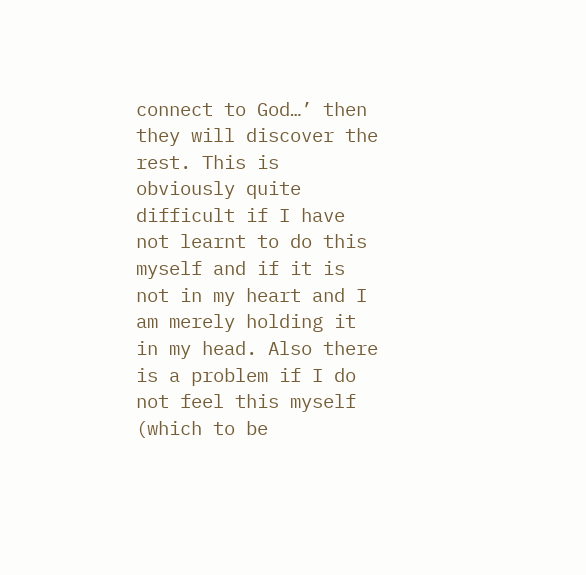connect to God…’ then they will discover the rest. This is obviously quite difficult if I have not learnt to do this myself and if it is not in my heart and I am merely holding it in my head. Also there is a problem if I do not feel this myself (which to be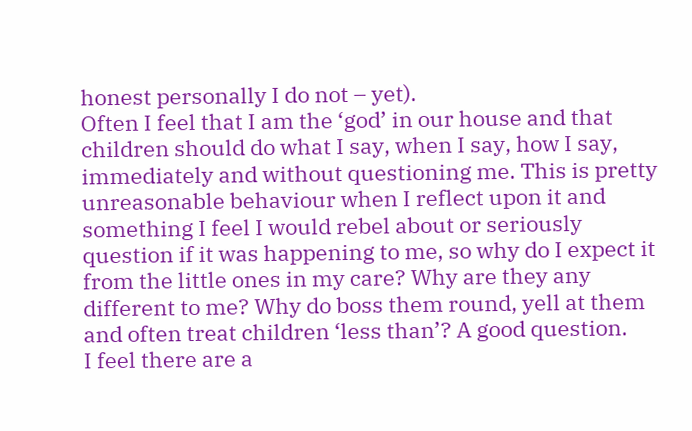honest personally I do not – yet).
Often I feel that I am the ‘god’ in our house and that children should do what I say, when I say, how I say, immediately and without questioning me. This is pretty unreasonable behaviour when I reflect upon it and something I feel I would rebel about or seriously question if it was happening to me, so why do I expect it from the little ones in my care? Why are they any different to me? Why do boss them round, yell at them and often treat children ‘less than’? A good question.
I feel there are a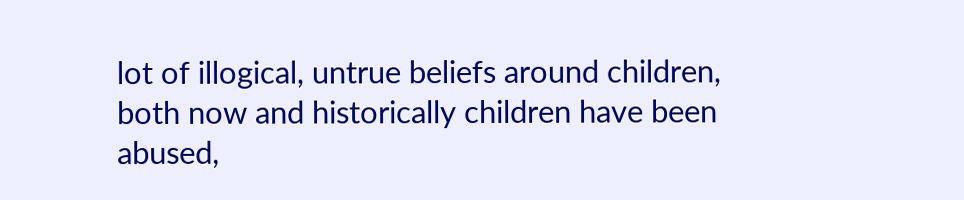lot of illogical, untrue beliefs around children, both now and historically children have been abused,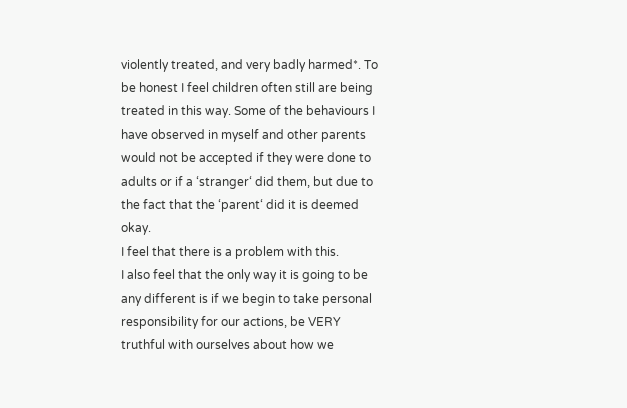violently treated, and very badly harmed*. To be honest I feel children often still are being treated in this way. Some of the behaviours I have observed in myself and other parents would not be accepted if they were done to adults or if a ‘stranger‘ did them, but due to the fact that the ‘parent‘ did it is deemed okay.
I feel that there is a problem with this.
I also feel that the only way it is going to be any different is if we begin to take personal responsibility for our actions, be VERY truthful with ourselves about how we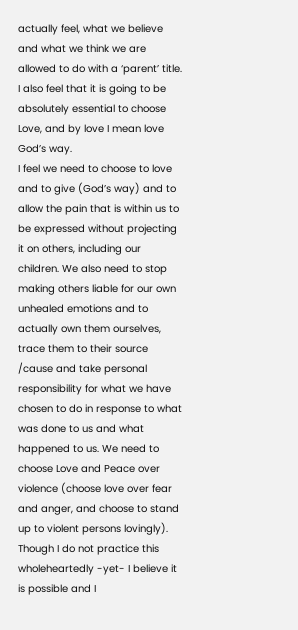actually feel, what we believe and what we think we are allowed to do with a ‘parent’ title. I also feel that it is going to be absolutely essential to choose Love, and by love I mean love God’s way.
I feel we need to choose to love and to give (God’s way) and to allow the pain that is within us to be expressed without projecting it on others, including our children. We also need to stop making others liable for our own unhealed emotions and to actually own them ourselves, trace them to their source /cause and take personal responsibility for what we have chosen to do in response to what was done to us and what happened to us. We need to choose Love and Peace over violence (choose love over fear and anger, and choose to stand up to violent persons lovingly). Though I do not practice this wholeheartedly -yet- I believe it is possible and I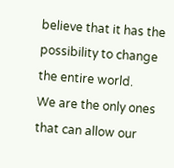believe that it has the possibility to change the entire world.
We are the only ones that can allow our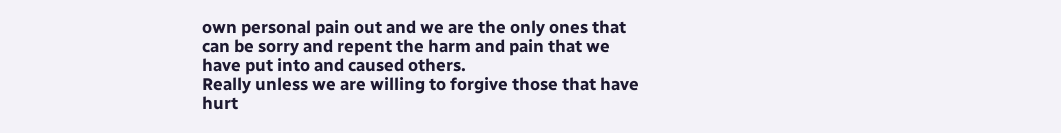own personal pain out and we are the only ones that can be sorry and repent the harm and pain that we have put into and caused others.
Really unless we are willing to forgive those that have hurt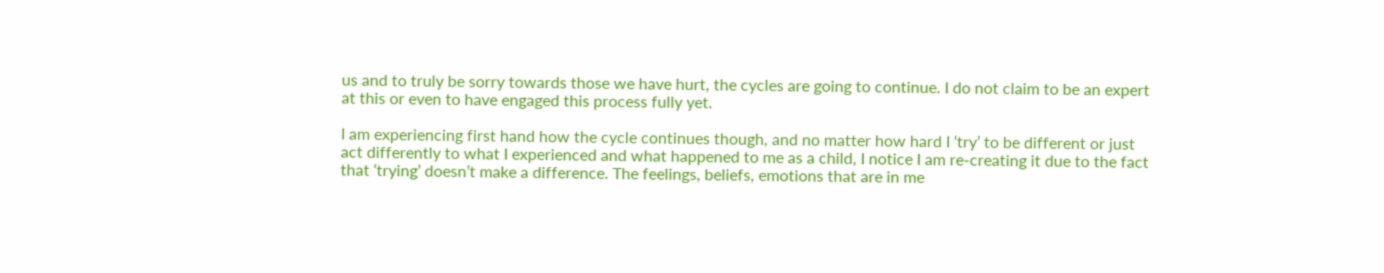us and to truly be sorry towards those we have hurt, the cycles are going to continue. I do not claim to be an expert at this or even to have engaged this process fully yet.

I am experiencing first hand how the cycle continues though, and no matter how hard I ‘try’ to be different or just act differently to what I experienced and what happened to me as a child, I notice I am re-creating it due to the fact that ‘trying’ doesn’t make a difference. The feelings, beliefs, emotions that are in me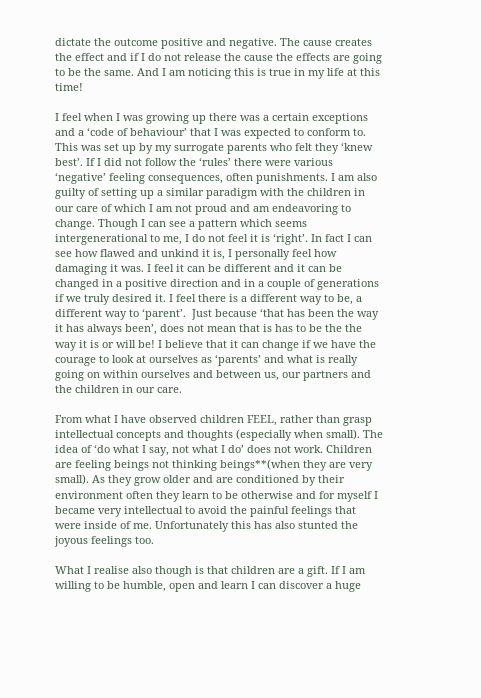dictate the outcome positive and negative. The cause creates the effect and if I do not release the cause the effects are going to be the same. And I am noticing this is true in my life at this time!

I feel when I was growing up there was a certain exceptions and a ‘code of behaviour’ that I was expected to conform to. This was set up by my surrogate parents who felt they ‘knew best’. If I did not follow the ‘rules’ there were various ‘negative’ feeling consequences, often punishments. I am also guilty of setting up a similar paradigm with the children in our care of which I am not proud and am endeavoring to change. Though I can see a pattern which seems intergenerational to me, I do not feel it is ‘right’. In fact I can see how flawed and unkind it is, I personally feel how damaging it was. I feel it can be different and it can be changed in a positive direction and in a couple of generations if we truly desired it. I feel there is a different way to be, a different way to ‘parent’.  Just because ‘that has been the way it has always been’, does not mean that is has to be the the way it is or will be! I believe that it can change if we have the courage to look at ourselves as ‘parents’ and what is really going on within ourselves and between us, our partners and the children in our care.

From what I have observed children FEEL, rather than grasp intellectual concepts and thoughts (especially when small). The idea of ‘do what I say, not what I do’ does not work. Children are feeling beings not thinking beings**(when they are very small). As they grow older and are conditioned by their environment often they learn to be otherwise and for myself I became very intellectual to avoid the painful feelings that were inside of me. Unfortunately this has also stunted the joyous feelings too.

What I realise also though is that children are a gift. If I am willing to be humble, open and learn I can discover a huge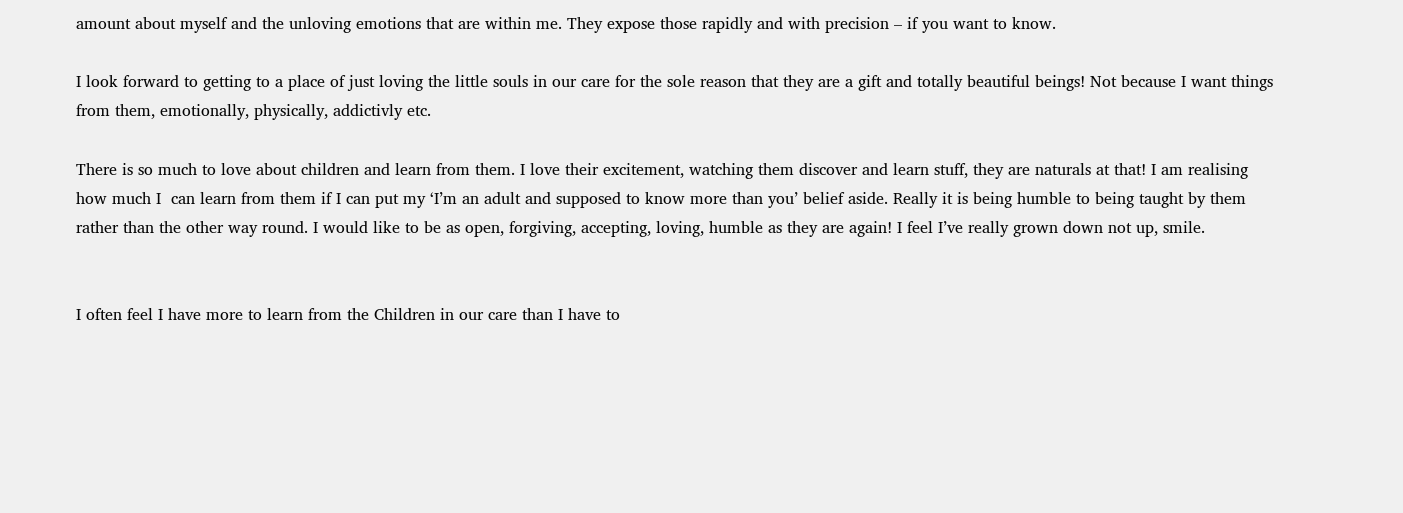amount about myself and the unloving emotions that are within me. They expose those rapidly and with precision – if you want to know.

I look forward to getting to a place of just loving the little souls in our care for the sole reason that they are a gift and totally beautiful beings! Not because I want things from them, emotionally, physically, addictivly etc.

There is so much to love about children and learn from them. I love their excitement, watching them discover and learn stuff, they are naturals at that! I am realising how much I  can learn from them if I can put my ‘I’m an adult and supposed to know more than you’ belief aside. Really it is being humble to being taught by them rather than the other way round. I would like to be as open, forgiving, accepting, loving, humble as they are again! I feel I’ve really grown down not up, smile.


I often feel I have more to learn from the Children in our care than I have to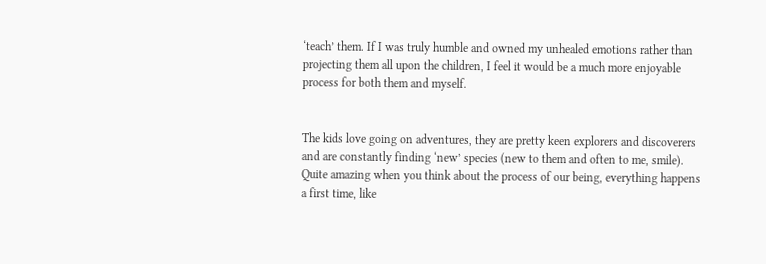‘teach’ them. If I was truly humble and owned my unhealed emotions rather than projecting them all upon the children, I feel it would be a much more enjoyable process for both them and myself.


The kids love going on adventures, they are pretty keen explorers and discoverers and are constantly finding ‘new’ species (new to them and often to me, smile). Quite amazing when you think about the process of our being, everything happens a first time, like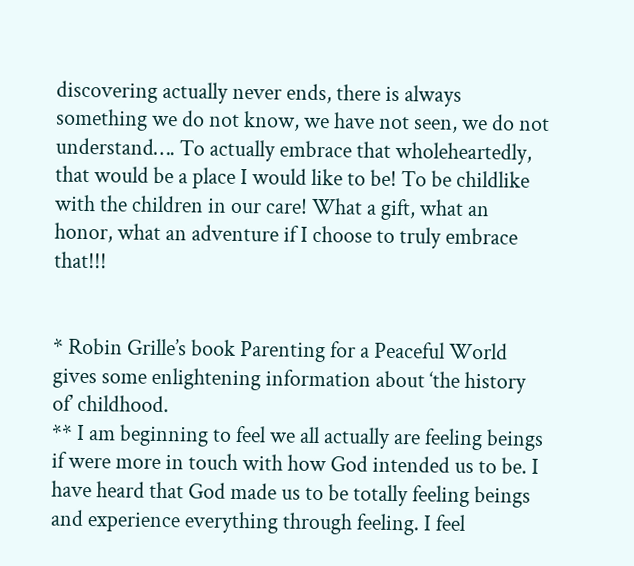discovering actually never ends, there is always something we do not know, we have not seen, we do not understand…. To actually embrace that wholeheartedly, that would be a place I would like to be! To be childlike with the children in our care! What a gift, what an honor, what an adventure if I choose to truly embrace that!!!


* Robin Grille’s book Parenting for a Peaceful World gives some enlightening information about ‘the history of’ childhood.
** I am beginning to feel we all actually are feeling beings if were more in touch with how God intended us to be. I have heard that God made us to be totally feeling beings and experience everything through feeling. I feel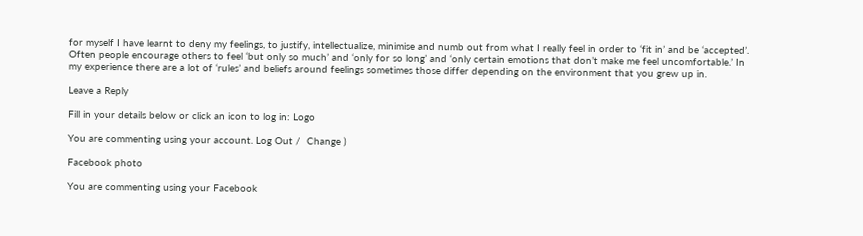for myself I have learnt to deny my feelings, to justify, intellectualize, minimise and numb out from what I really feel in order to ‘fit in’ and be ‘accepted’. Often people encourage others to feel ‘but only so much’ and ‘only for so long’ and ‘only certain emotions that don’t make me feel uncomfortable.’ In my experience there are a lot of ‘rules’ and beliefs around feelings sometimes those differ depending on the environment that you grew up in.

Leave a Reply

Fill in your details below or click an icon to log in: Logo

You are commenting using your account. Log Out /  Change )

Facebook photo

You are commenting using your Facebook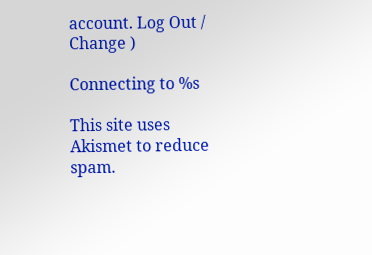account. Log Out /  Change )

Connecting to %s

This site uses Akismet to reduce spam.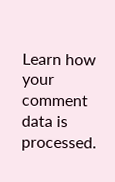Learn how your comment data is processed.